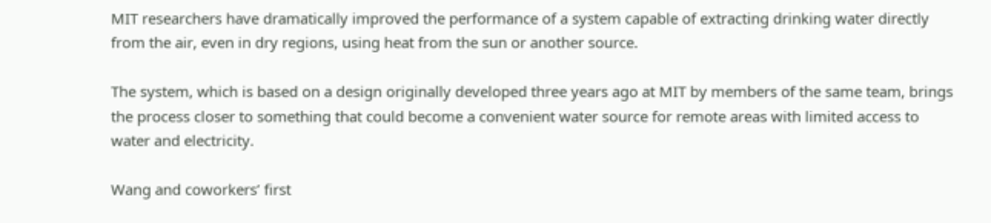MIT researchers have dramatically improved the performance of a system capable of extracting drinking water directly from the air, even in dry regions, using heat from the sun or another source.

The system, which is based on a design originally developed three years ago at MIT by members of the same team, brings the process closer to something that could become a convenient water source for remote areas with limited access to water and electricity.

Wang and coworkers’ first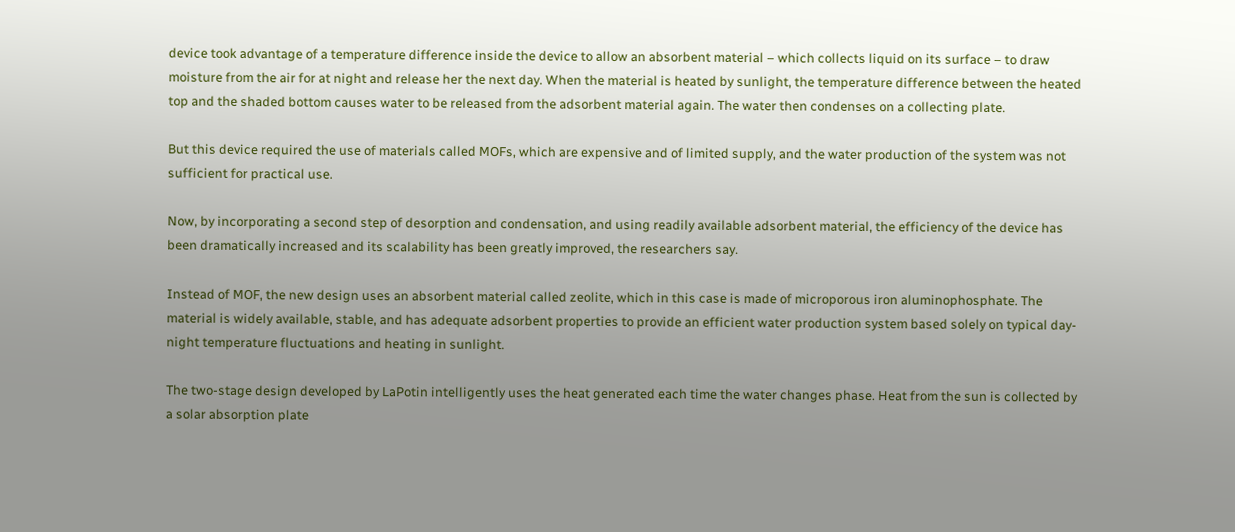device took advantage of a temperature difference inside the device to allow an absorbent material – which collects liquid on its surface – to draw moisture from the air for at night and release her the next day. When the material is heated by sunlight, the temperature difference between the heated top and the shaded bottom causes water to be released from the adsorbent material again. The water then condenses on a collecting plate.

But this device required the use of materials called MOFs, which are expensive and of limited supply, and the water production of the system was not sufficient for practical use.

Now, by incorporating a second step of desorption and condensation, and using readily available adsorbent material, the efficiency of the device has been dramatically increased and its scalability has been greatly improved, the researchers say.

Instead of MOF, the new design uses an absorbent material called zeolite, which in this case is made of microporous iron aluminophosphate. The material is widely available, stable, and has adequate adsorbent properties to provide an efficient water production system based solely on typical day-night temperature fluctuations and heating in sunlight.

The two-stage design developed by LaPotin intelligently uses the heat generated each time the water changes phase. Heat from the sun is collected by a solar absorption plate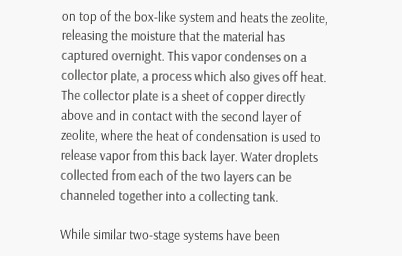on top of the box-like system and heats the zeolite, releasing the moisture that the material has captured overnight. This vapor condenses on a collector plate, a process which also gives off heat. The collector plate is a sheet of copper directly above and in contact with the second layer of zeolite, where the heat of condensation is used to release vapor from this back layer. Water droplets collected from each of the two layers can be channeled together into a collecting tank.

While similar two-stage systems have been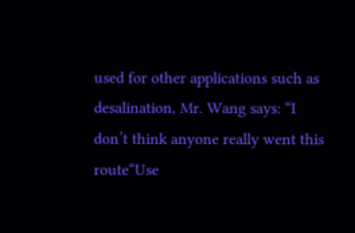used for other applications such as desalination, Mr. Wang says: “I don’t think anyone really went this route“Use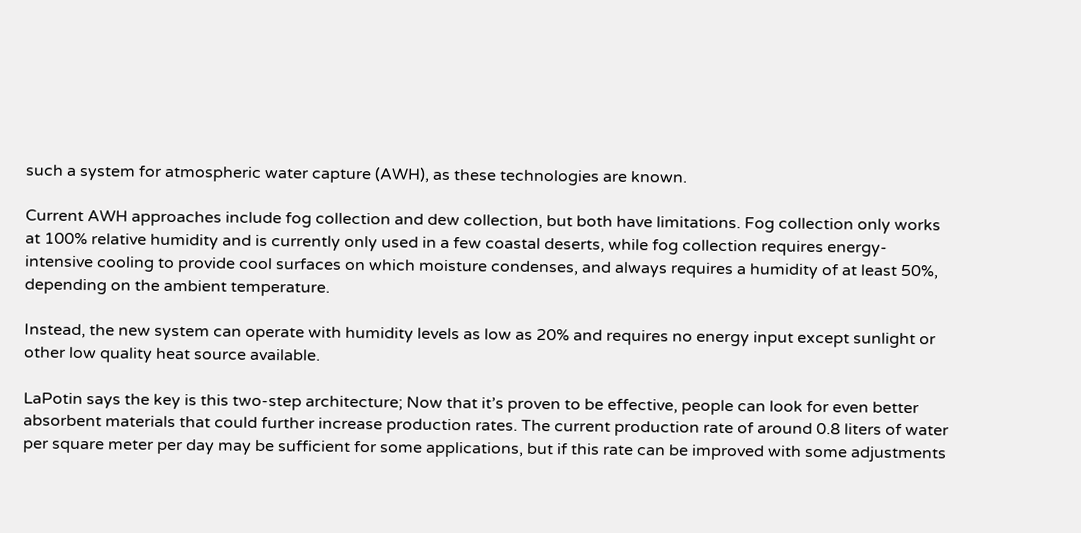such a system for atmospheric water capture (AWH), as these technologies are known.

Current AWH approaches include fog collection and dew collection, but both have limitations. Fog collection only works at 100% relative humidity and is currently only used in a few coastal deserts, while fog collection requires energy-intensive cooling to provide cool surfaces on which moisture condenses, and always requires a humidity of at least 50%, depending on the ambient temperature.

Instead, the new system can operate with humidity levels as low as 20% and requires no energy input except sunlight or other low quality heat source available.

LaPotin says the key is this two-step architecture; Now that it’s proven to be effective, people can look for even better absorbent materials that could further increase production rates. The current production rate of around 0.8 liters of water per square meter per day may be sufficient for some applications, but if this rate can be improved with some adjustments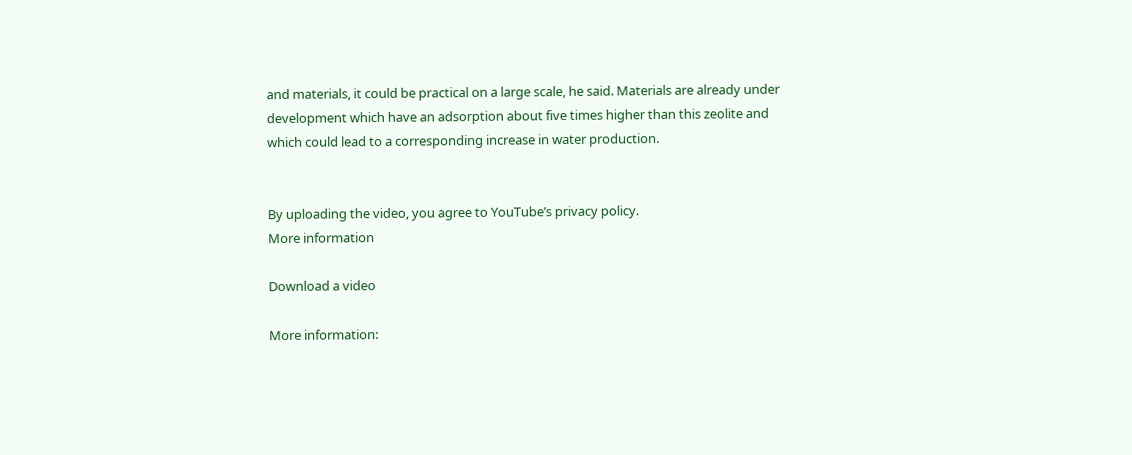and materials, it could be practical on a large scale, he said. Materials are already under development which have an adsorption about five times higher than this zeolite and which could lead to a corresponding increase in water production.


By uploading the video, you agree to YouTube’s privacy policy.
More information

Download a video

More information: